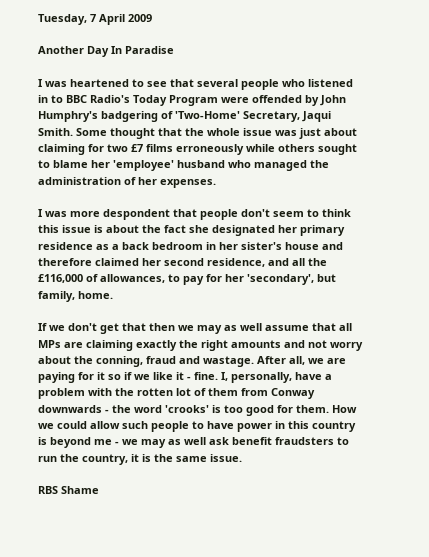Tuesday, 7 April 2009

Another Day In Paradise

I was heartened to see that several people who listened in to BBC Radio's Today Program were offended by John Humphry's badgering of 'Two-Home' Secretary, Jaqui Smith. Some thought that the whole issue was just about claiming for two £7 films erroneously while others sought to blame her 'employee' husband who managed the administration of her expenses.

I was more despondent that people don't seem to think this issue is about the fact she designated her primary residence as a back bedroom in her sister's house and therefore claimed her second residence, and all the £116,000 of allowances, to pay for her 'secondary', but family, home.

If we don't get that then we may as well assume that all MPs are claiming exactly the right amounts and not worry about the conning, fraud and wastage. After all, we are paying for it so if we like it - fine. I, personally, have a problem with the rotten lot of them from Conway downwards - the word 'crooks' is too good for them. How we could allow such people to have power in this country is beyond me - we may as well ask benefit fraudsters to run the country, it is the same issue.

RBS Shame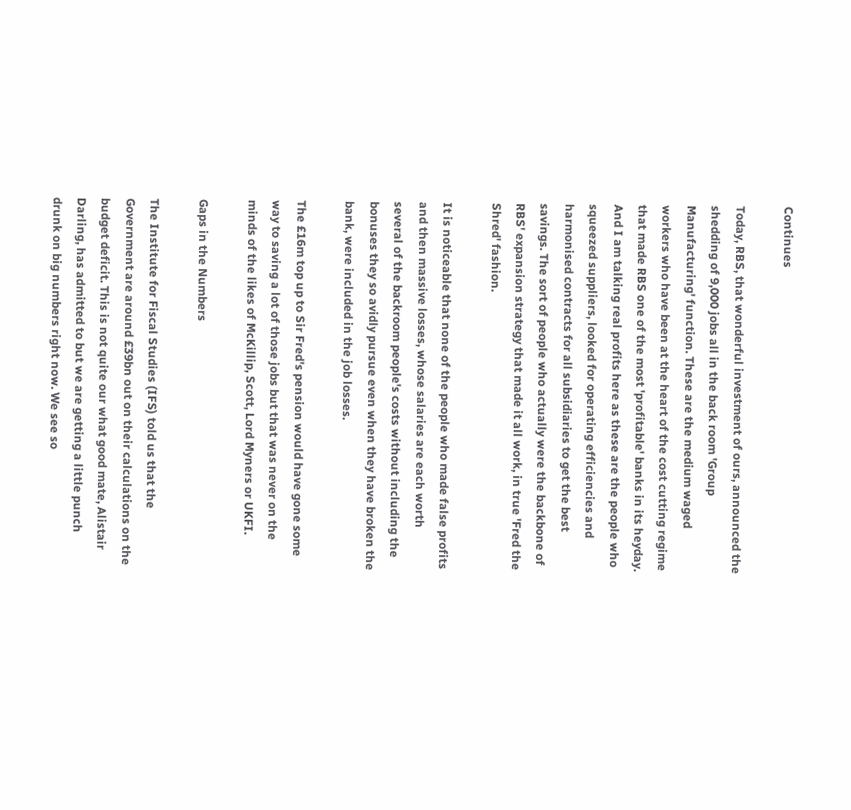Continues

Today, RBS, that wonderful investment of ours, announced the shedding of 9,000 jobs all in the back room 'Group Manufacturing' function. These are the medium waged workers who have been at the heart of the cost cutting regime that made RBS one of the most 'profitable' banks in its heyday. And I am talking real profits here as these are the people who squeezed suppliers, looked for operating efficiencies and harmonised contracts for all subsidiaries to get the best savings. The sort of people who actually were the backbone of RBS' expansion strategy that made it all work, in true 'Fred the Shred' fashion.

It is noticeable that none of the people who made false profits and then massive losses, whose salaries are each worth several of the backroom people's costs without including the bonuses they so avidly pursue even when they have broken the bank, were included in the job losses.

The £16m top up to Sir Fred's pension would have gone some way to saving a lot of those jobs but that was never on the minds of the likes of McKillip, Scott, Lord Myners or UKFI.

Gaps in the Numbers

The Institute for Fiscal Studies (IFS) told us that the Government are around £39bn out on their calculations on the budget deficit. This is not quite our what good mate, Alistair Darling, has admitted to but we are getting a little punch drunk on big numbers right now. We see so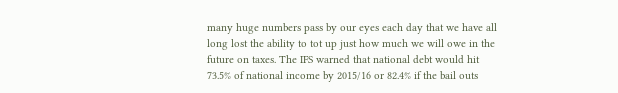many huge numbers pass by our eyes each day that we have all long lost the ability to tot up just how much we will owe in the future on taxes. The IFS warned that national debt would hit 73.5% of national income by 2015/16 or 82.4% if the bail outs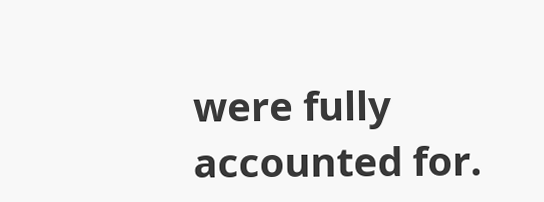were fully accounted for.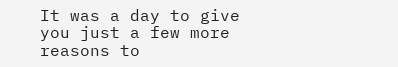It was a day to give you just a few more reasons to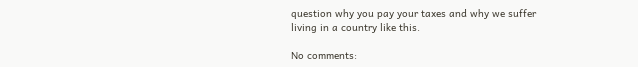question why you pay your taxes and why we suffer living in a country like this.

No comments: